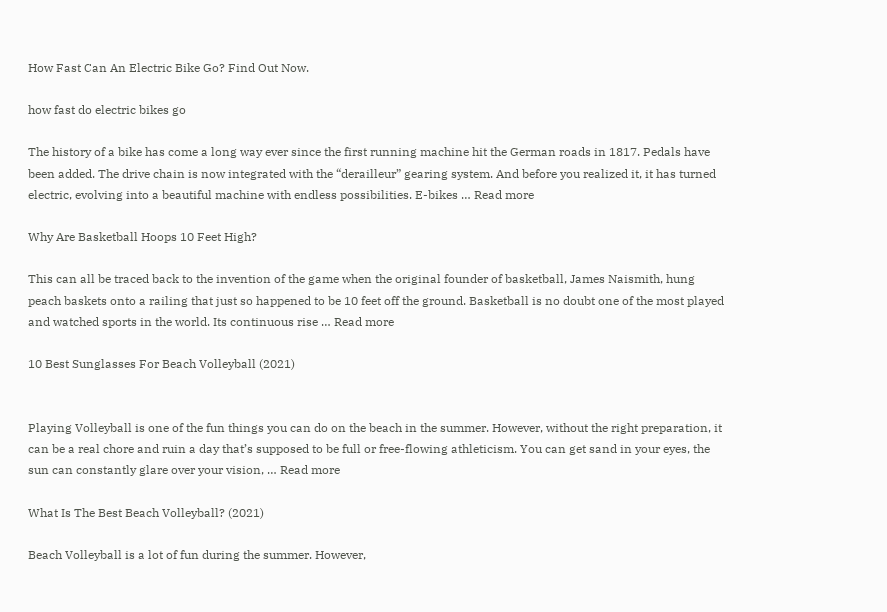How Fast Can An Electric Bike Go? Find Out Now.

how fast do electric bikes go

The history of a bike has come a long way ever since the first running machine hit the German roads in 1817. Pedals have been added. The drive chain is now integrated with the “derailleur” gearing system. And before you realized it, it has turned electric, evolving into a beautiful machine with endless possibilities. E-bikes … Read more

Why Are Basketball Hoops 10 Feet High?

This can all be traced back to the invention of the game when the original founder of basketball, James Naismith, hung peach baskets onto a railing that just so happened to be 10 feet off the ground. Basketball is no doubt one of the most played and watched sports in the world. Its continuous rise … Read more

10 Best Sunglasses For Beach Volleyball (2021)


Playing Volleyball is one of the fun things you can do on the beach in the summer. However, without the right preparation, it can be a real chore and ruin a day that’s supposed to be full or free-flowing athleticism. You can get sand in your eyes, the sun can constantly glare over your vision, … Read more

What Is The Best Beach Volleyball? (2021)

Beach Volleyball is a lot of fun during the summer. However,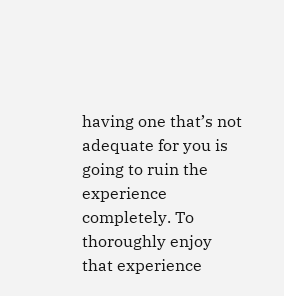having one that’s not adequate for you is going to ruin the experience completely. To thoroughly enjoy that experience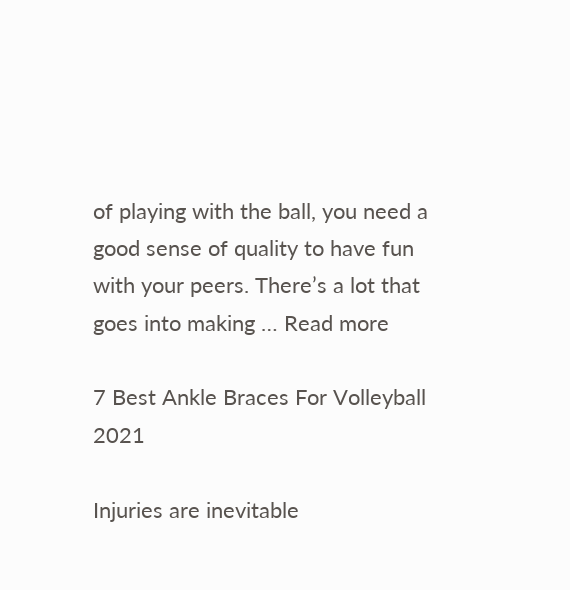of playing with the ball, you need a good sense of quality to have fun with your peers. There’s a lot that goes into making … Read more

7 Best Ankle Braces For Volleyball 2021

Injuries are inevitable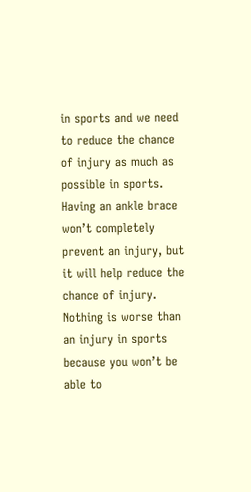in sports and we need to reduce the chance of injury as much as possible in sports. Having an ankle brace won’t completely prevent an injury, but it will help reduce the chance of injury. Nothing is worse than an injury in sports because you won’t be able to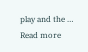play and the … Read more